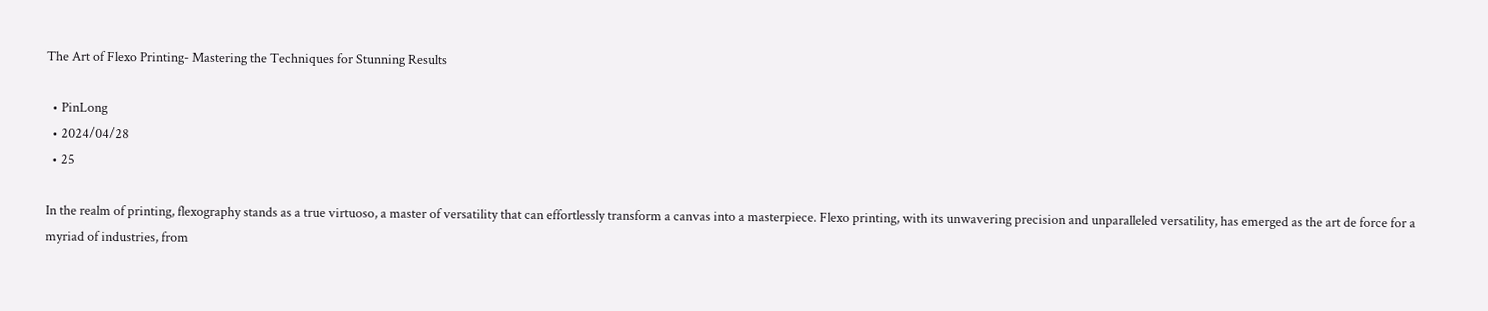The Art of Flexo Printing- Mastering the Techniques for Stunning Results

  • PinLong
  • 2024/04/28
  • 25

In the realm of printing, flexography stands as a true virtuoso, a master of versatility that can effortlessly transform a canvas into a masterpiece. Flexo printing, with its unwavering precision and unparalleled versatility, has emerged as the art de force for a myriad of industries, from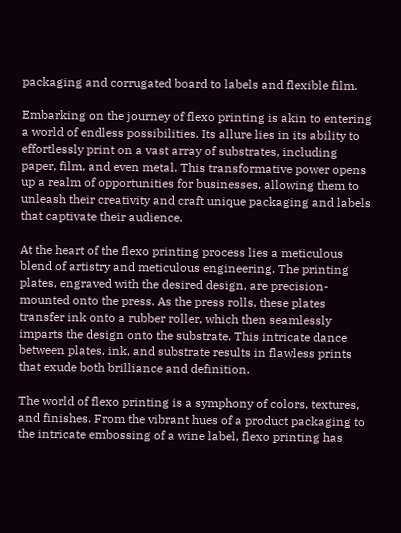packaging and corrugated board to labels and flexible film.

Embarking on the journey of flexo printing is akin to entering a world of endless possibilities. Its allure lies in its ability to effortlessly print on a vast array of substrates, including paper, film, and even metal. This transformative power opens up a realm of opportunities for businesses, allowing them to unleash their creativity and craft unique packaging and labels that captivate their audience.

At the heart of the flexo printing process lies a meticulous blend of artistry and meticulous engineering. The printing plates, engraved with the desired design, are precision-mounted onto the press. As the press rolls, these plates transfer ink onto a rubber roller, which then seamlessly imparts the design onto the substrate. This intricate dance between plates, ink, and substrate results in flawless prints that exude both brilliance and definition.

The world of flexo printing is a symphony of colors, textures, and finishes. From the vibrant hues of a product packaging to the intricate embossing of a wine label, flexo printing has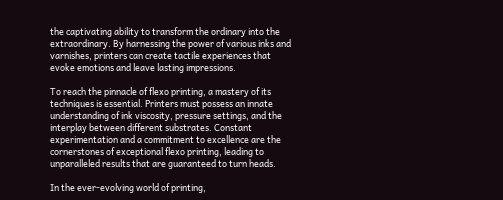the captivating ability to transform the ordinary into the extraordinary. By harnessing the power of various inks and varnishes, printers can create tactile experiences that evoke emotions and leave lasting impressions.

To reach the pinnacle of flexo printing, a mastery of its techniques is essential. Printers must possess an innate understanding of ink viscosity, pressure settings, and the interplay between different substrates. Constant experimentation and a commitment to excellence are the cornerstones of exceptional flexo printing, leading to unparalleled results that are guaranteed to turn heads.

In the ever-evolving world of printing,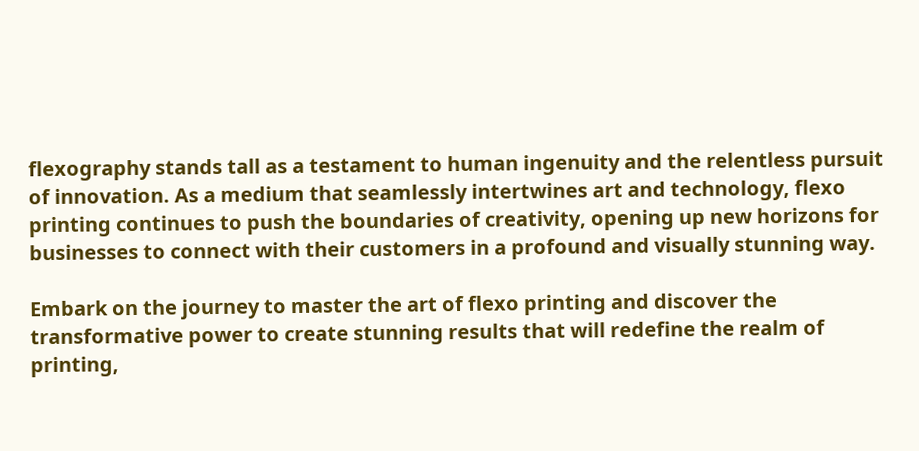flexography stands tall as a testament to human ingenuity and the relentless pursuit of innovation. As a medium that seamlessly intertwines art and technology, flexo printing continues to push the boundaries of creativity, opening up new horizons for businesses to connect with their customers in a profound and visually stunning way.

Embark on the journey to master the art of flexo printing and discover the transformative power to create stunning results that will redefine the realm of printing,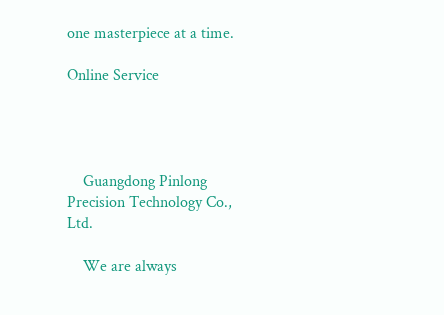one masterpiece at a time.

Online Service




    Guangdong Pinlong Precision Technology Co., Ltd.

    We are always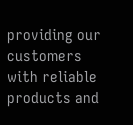providing our customers with reliable products and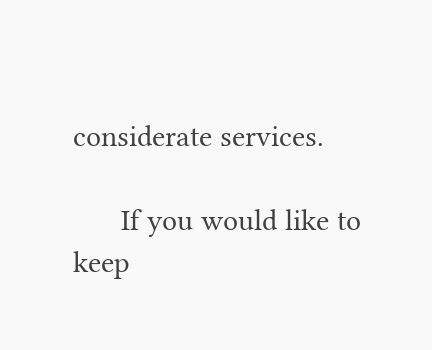considerate services.

      If you would like to keep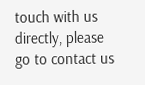touch with us directly, please go to contact us